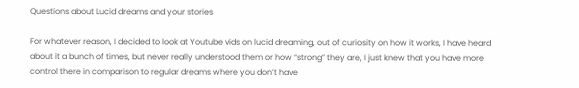Questions about Lucid dreams and your stories

For whatever reason, I decided to look at Youtube vids on lucid dreaming, out of curiosity on how it works, I have heard about it a bunch of times, but never really understood them or how “strong” they are, I just knew that you have more control there in comparison to regular dreams where you don’t have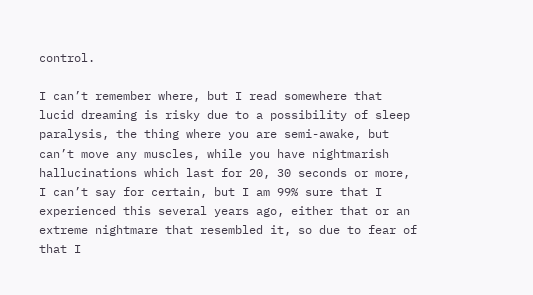control.

I can’t remember where, but I read somewhere that lucid dreaming is risky due to a possibility of sleep paralysis, the thing where you are semi-awake, but can’t move any muscles, while you have nightmarish hallucinations which last for 20, 30 seconds or more, I can’t say for certain, but I am 99% sure that I experienced this several years ago, either that or an extreme nightmare that resembled it, so due to fear of that I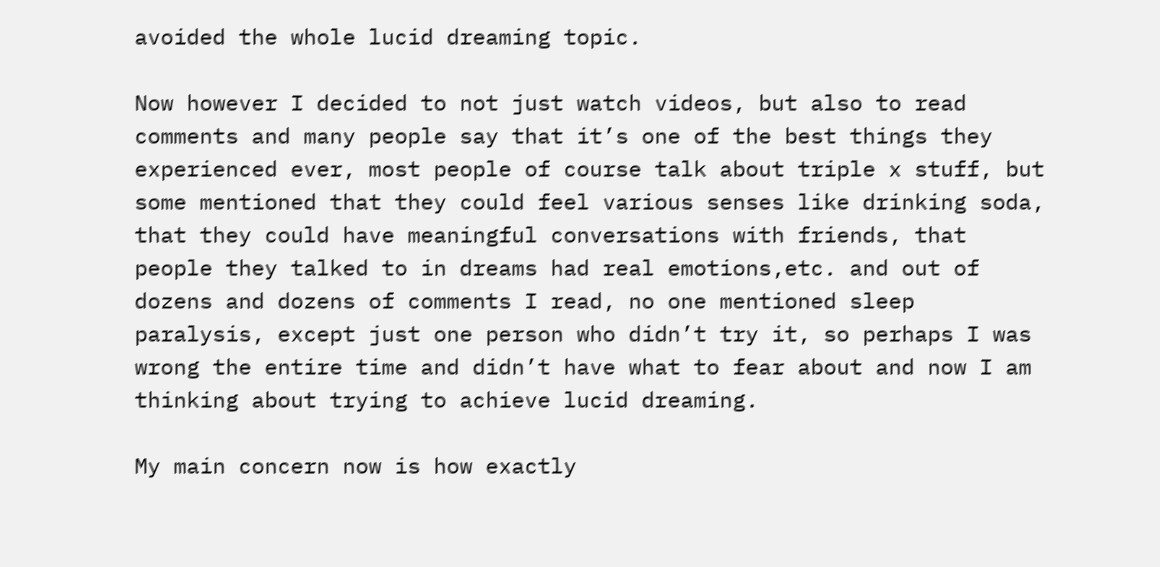avoided the whole lucid dreaming topic.

Now however I decided to not just watch videos, but also to read comments and many people say that it’s one of the best things they experienced ever, most people of course talk about triple x stuff, but some mentioned that they could feel various senses like drinking soda, that they could have meaningful conversations with friends, that people they talked to in dreams had real emotions,etc. and out of dozens and dozens of comments I read, no one mentioned sleep paralysis, except just one person who didn’t try it, so perhaps I was wrong the entire time and didn’t have what to fear about and now I am thinking about trying to achieve lucid dreaming.

My main concern now is how exactly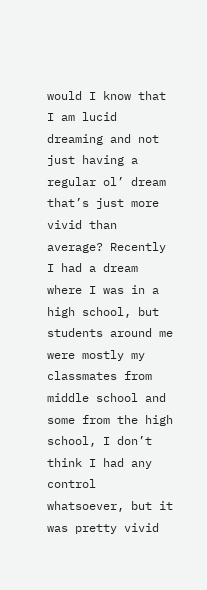would I know that I am lucid dreaming and not just having a regular ol’ dream that’s just more vivid than average? Recently I had a dream where I was in a high school, but students around me were mostly my classmates from middle school and some from the high school, I don’t think I had any control whatsoever, but it was pretty vivid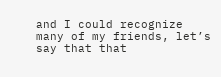and I could recognize many of my friends, let’s say that that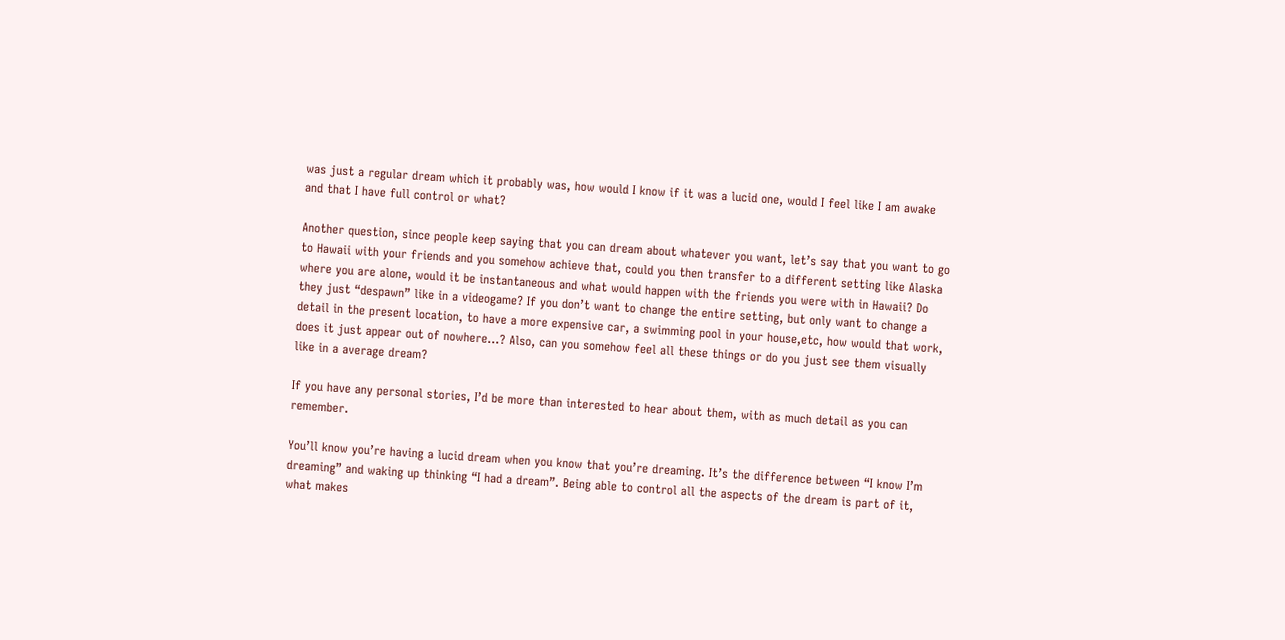was just a regular dream which it probably was, how would I know if it was a lucid one, would I feel like I am awake and that I have full control or what?

Another question, since people keep saying that you can dream about whatever you want, let’s say that you want to go to Hawaii with your friends and you somehow achieve that, could you then transfer to a different setting like Alaska where you are alone, would it be instantaneous and what would happen with the friends you were with in Hawaii? Do they just “despawn” like in a videogame? If you don’t want to change the entire setting, but only want to change a detail in the present location, to have a more expensive car, a swimming pool in your house,etc, how would that work, does it just appear out of nowhere…? Also, can you somehow feel all these things or do you just see them visually like in a average dream?

If you have any personal stories, I’d be more than interested to hear about them, with as much detail as you can remember.

You’ll know you’re having a lucid dream when you know that you’re dreaming. It’s the difference between “I know I’m dreaming” and waking up thinking “I had a dream”. Being able to control all the aspects of the dream is part of it, what makes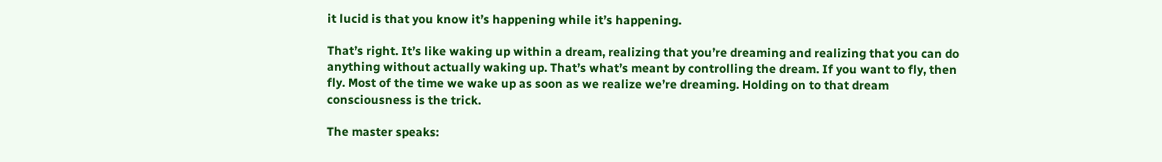it lucid is that you know it’s happening while it’s happening.

That’s right. It’s like waking up within a dream, realizing that you’re dreaming and realizing that you can do anything without actually waking up. That’s what’s meant by controlling the dream. If you want to fly, then fly. Most of the time we wake up as soon as we realize we’re dreaming. Holding on to that dream consciousness is the trick.

The master speaks: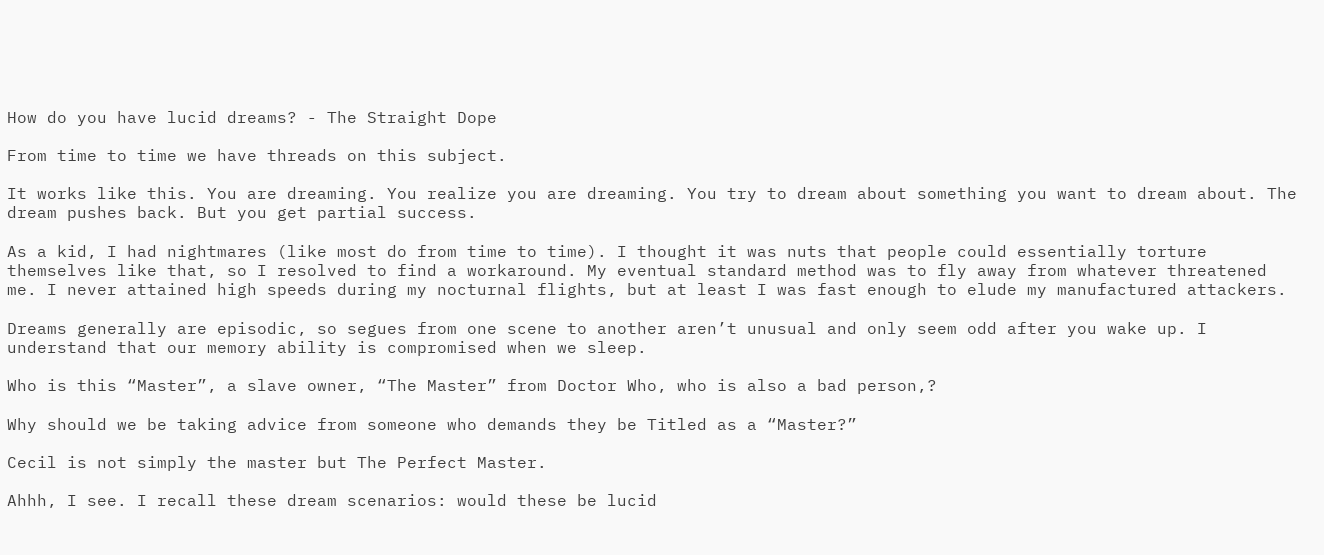How do you have lucid dreams? - The Straight Dope

From time to time we have threads on this subject.

It works like this. You are dreaming. You realize you are dreaming. You try to dream about something you want to dream about. The dream pushes back. But you get partial success.

As a kid, I had nightmares (like most do from time to time). I thought it was nuts that people could essentially torture themselves like that, so I resolved to find a workaround. My eventual standard method was to fly away from whatever threatened me. I never attained high speeds during my nocturnal flights, but at least I was fast enough to elude my manufactured attackers.

Dreams generally are episodic, so segues from one scene to another aren’t unusual and only seem odd after you wake up. I understand that our memory ability is compromised when we sleep.

Who is this “Master”, a slave owner, “The Master” from Doctor Who, who is also a bad person,?

Why should we be taking advice from someone who demands they be Titled as a “Master?”

Cecil is not simply the master but The Perfect Master.

Ahhh, I see. I recall these dream scenarios: would these be lucid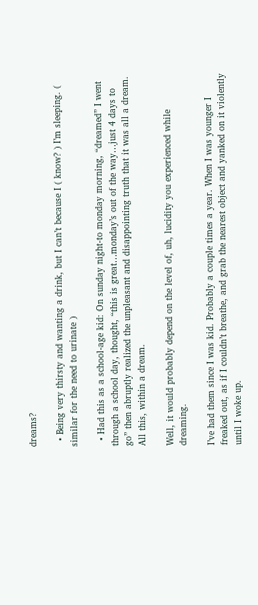dreams?

  • Being very thirsty and wanting a drink, but I can’t because I ( know? ) I’m sleeping. ( similar for the need to urinate )

  • Had this as a school-age kid: On sunday night-to monday morning, “dreamed” I went through a school day, thought, “this is great…monday’s out of the way…just 4 days to go” then abruptly realized the unpleasant and disappointing truth that it was all a dream. All this, within a dream.

Well, it would probably depend on the level of, uh, lucidity you experienced while dreaming.

I’ve had them since I was kid. Probably a couple times a year. When I was younger I freaked out, as if I couldn’t breathe, and grab the nearest object and yanked on it violently until I woke up.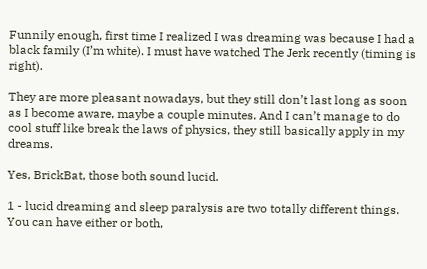Funnily enough, first time I realized I was dreaming was because I had a black family (I’m white). I must have watched The Jerk recently (timing is right).

They are more pleasant nowadays, but they still don’t last long as soon as I become aware, maybe a couple minutes. And I can’t manage to do cool stuff like break the laws of physics, they still basically apply in my dreams.

Yes, BrickBat, those both sound lucid.

1 - lucid dreaming and sleep paralysis are two totally different things. You can have either or both,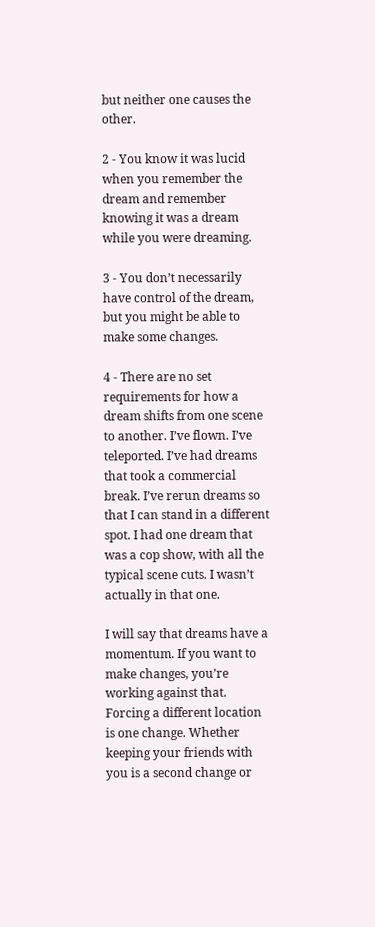but neither one causes the other.

2 - You know it was lucid when you remember the dream and remember knowing it was a dream while you were dreaming.

3 - You don’t necessarily have control of the dream, but you might be able to make some changes.

4 - There are no set requirements for how a dream shifts from one scene to another. I’ve flown. I’ve teleported. I’ve had dreams that took a commercial break. I’ve rerun dreams so that I can stand in a different spot. I had one dream that was a cop show, with all the typical scene cuts. I wasn’t actually in that one.

I will say that dreams have a momentum. If you want to make changes, you’re working against that. Forcing a different location is one change. Whether keeping your friends with you is a second change or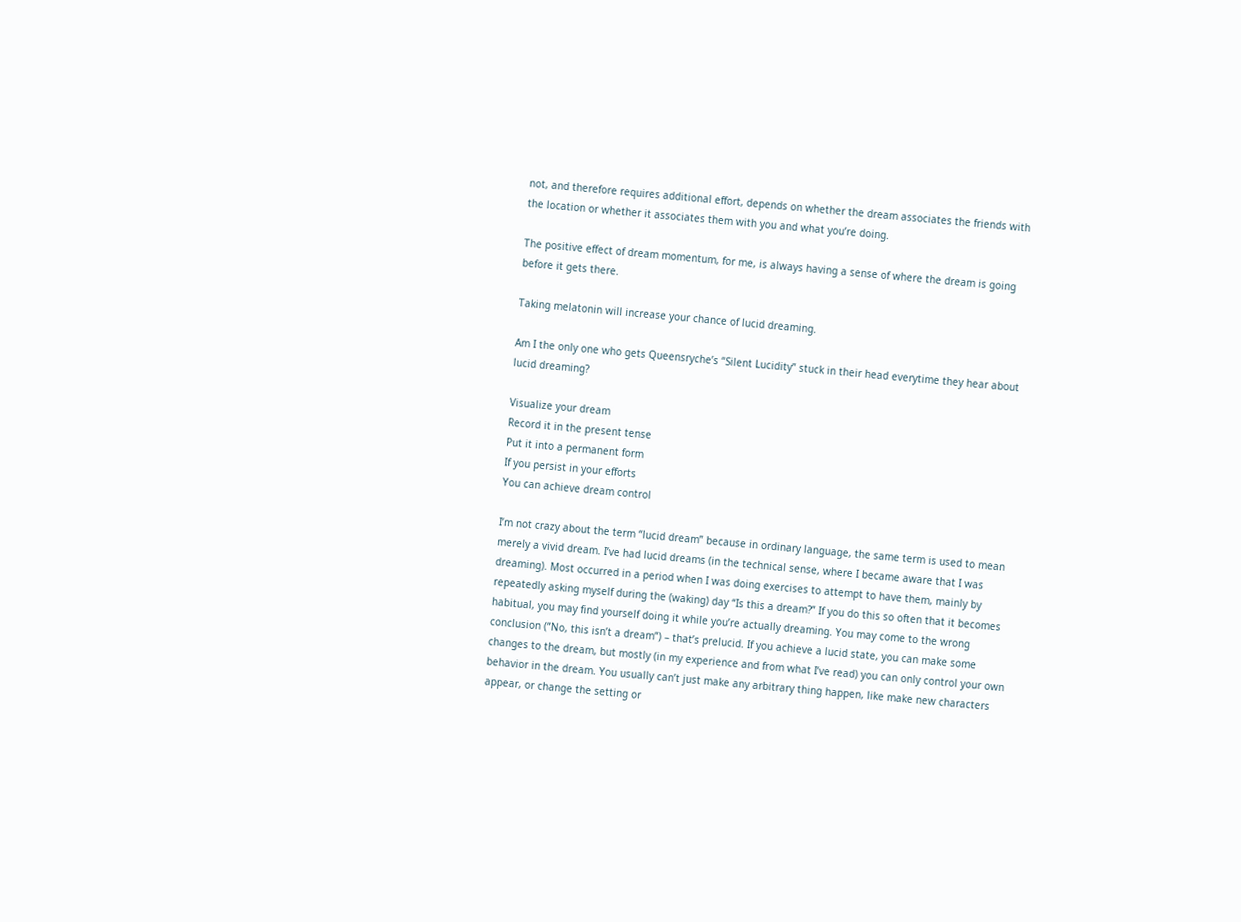not, and therefore requires additional effort, depends on whether the dream associates the friends with the location or whether it associates them with you and what you’re doing.

The positive effect of dream momentum, for me, is always having a sense of where the dream is going before it gets there.

Taking melatonin will increase your chance of lucid dreaming.

Am I the only one who gets Queensryche’s “Silent Lucidity” stuck in their head everytime they hear about lucid dreaming?

Visualize your dream
Record it in the present tense
Put it into a permanent form
If you persist in your efforts
You can achieve dream control

I’m not crazy about the term “lucid dream” because in ordinary language, the same term is used to mean merely a vivid dream. I’ve had lucid dreams (in the technical sense, where I became aware that I was dreaming). Most occurred in a period when I was doing exercises to attempt to have them, mainly by repeatedly asking myself during the (waking) day “Is this a dream?” If you do this so often that it becomes habitual, you may find yourself doing it while you’re actually dreaming. You may come to the wrong conclusion (“No, this isn’t a dream”) – that’s prelucid. If you achieve a lucid state, you can make some changes to the dream, but mostly (in my experience and from what I’ve read) you can only control your own behavior in the dream. You usually can’t just make any arbitrary thing happen, like make new characters appear, or change the setting or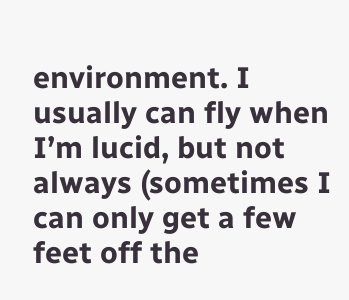environment. I usually can fly when I’m lucid, but not always (sometimes I can only get a few feet off the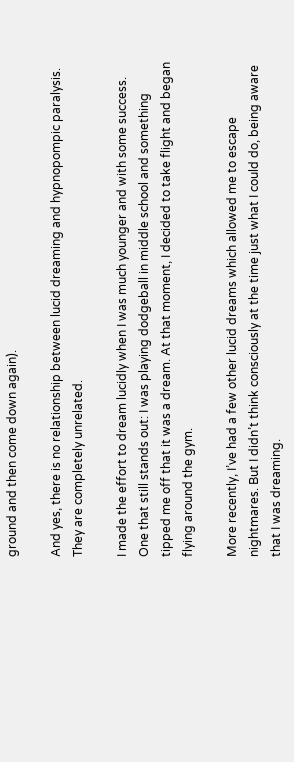ground and then come down again).

And yes, there is no relationship between lucid dreaming and hypnopompic paralysis. They are completely unrelated.

I made the effort to dream lucidly when I was much younger and with some success. One that still stands out: I was playing dodgeball in middle school and something tipped me off that it was a dream. At that moment, I decided to take flight and began flying around the gym.

More recently, I’ve had a few other lucid dreams which allowed me to escape nightmares. But I didn’t think consciously at the time just what I could do, being aware that I was dreaming.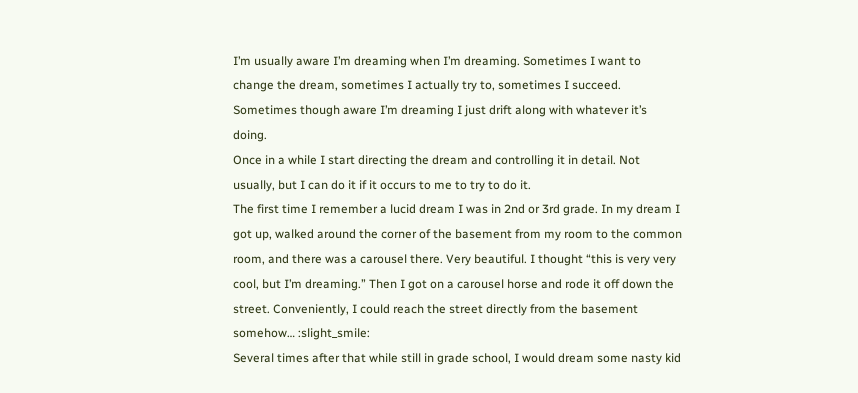I’m usually aware I’m dreaming when I’m dreaming. Sometimes I want to change the dream, sometimes I actually try to, sometimes I succeed. Sometimes though aware I’m dreaming I just drift along with whatever it’s doing.
Once in a while I start directing the dream and controlling it in detail. Not usually, but I can do it if it occurs to me to try to do it.
The first time I remember a lucid dream I was in 2nd or 3rd grade. In my dream I got up, walked around the corner of the basement from my room to the common room, and there was a carousel there. Very beautiful. I thought “this is very very cool, but I’m dreaming.” Then I got on a carousel horse and rode it off down the street. Conveniently, I could reach the street directly from the basement somehow… :slight_smile:
Several times after that while still in grade school, I would dream some nasty kid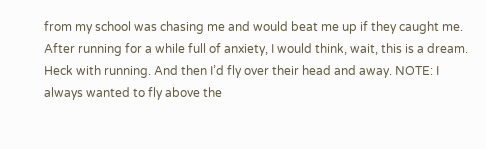from my school was chasing me and would beat me up if they caught me. After running for a while full of anxiety, I would think, wait, this is a dream. Heck with running. And then I’d fly over their head and away. NOTE: I always wanted to fly above the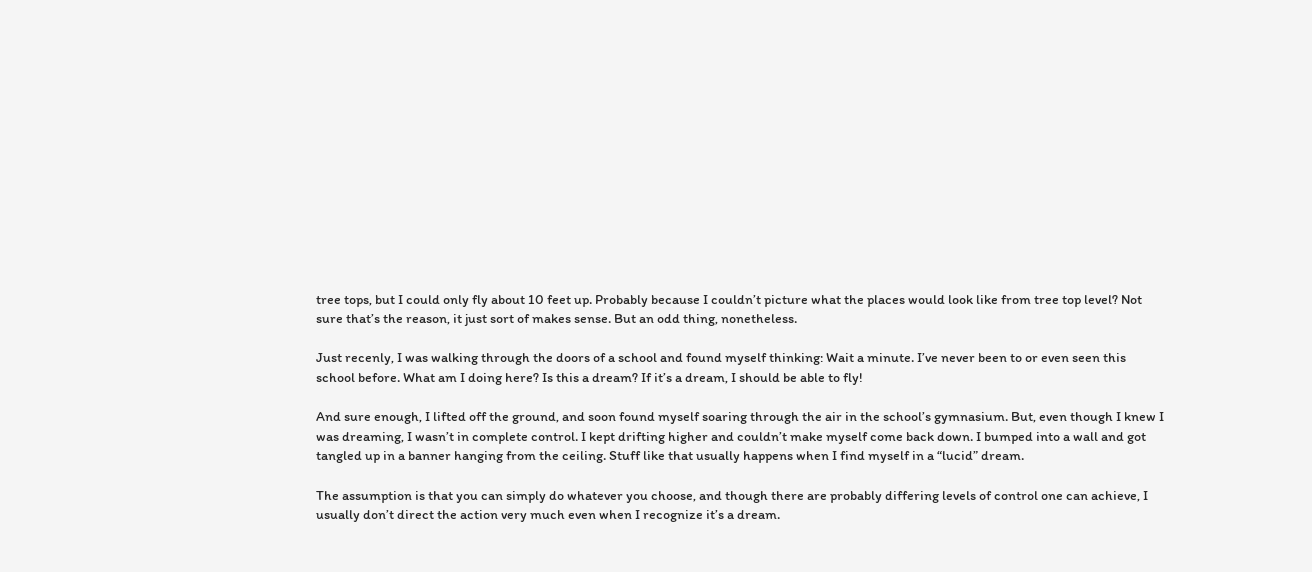tree tops, but I could only fly about 10 feet up. Probably because I couldn’t picture what the places would look like from tree top level? Not sure that’s the reason, it just sort of makes sense. But an odd thing, nonetheless.

Just recenly, I was walking through the doors of a school and found myself thinking: Wait a minute. I’ve never been to or even seen this school before. What am I doing here? Is this a dream? If it’s a dream, I should be able to fly!

And sure enough, I lifted off the ground, and soon found myself soaring through the air in the school’s gymnasium. But, even though I knew I was dreaming, I wasn’t in complete control. I kept drifting higher and couldn’t make myself come back down. I bumped into a wall and got tangled up in a banner hanging from the ceiling. Stuff like that usually happens when I find myself in a “lucid” dream.

The assumption is that you can simply do whatever you choose, and though there are probably differing levels of control one can achieve, I usually don’t direct the action very much even when I recognize it’s a dream.